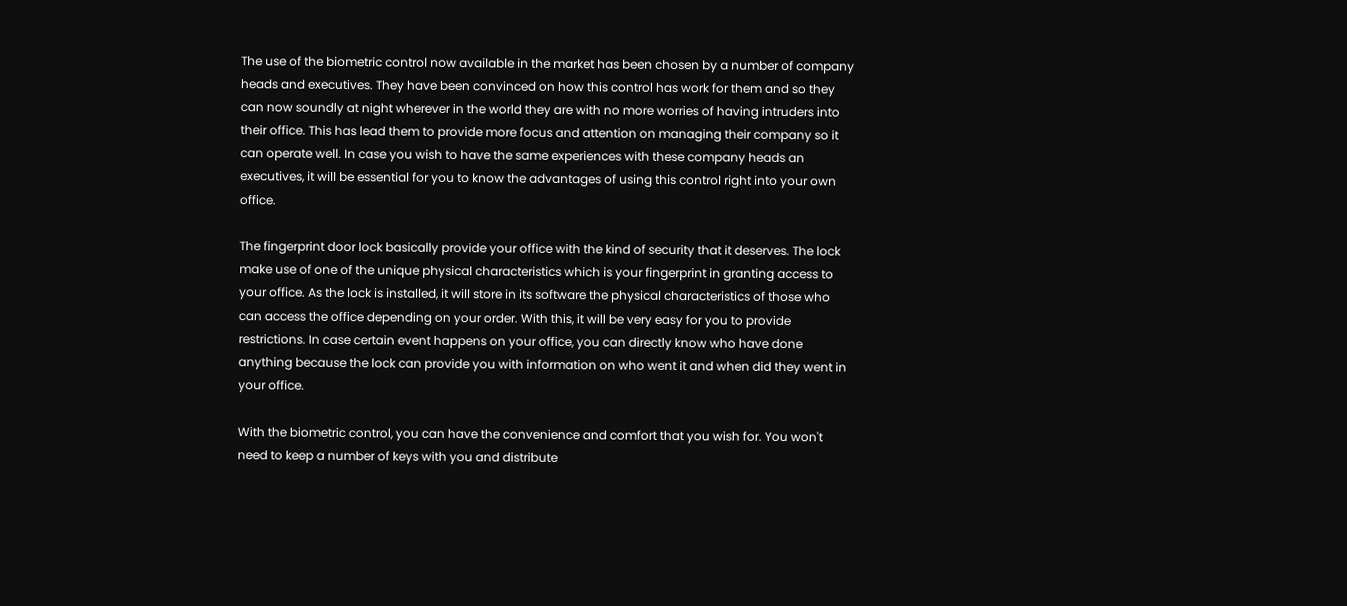The use of the biometric control now available in the market has been chosen by a number of company heads and executives. They have been convinced on how this control has work for them and so they can now soundly at night wherever in the world they are with no more worries of having intruders into their office. This has lead them to provide more focus and attention on managing their company so it can operate well. In case you wish to have the same experiences with these company heads an executives, it will be essential for you to know the advantages of using this control right into your own office.

The fingerprint door lock basically provide your office with the kind of security that it deserves. The lock make use of one of the unique physical characteristics which is your fingerprint in granting access to your office. As the lock is installed, it will store in its software the physical characteristics of those who can access the office depending on your order. With this, it will be very easy for you to provide restrictions. In case certain event happens on your office, you can directly know who have done anything because the lock can provide you with information on who went it and when did they went in your office.

With the biometric control, you can have the convenience and comfort that you wish for. You won't need to keep a number of keys with you and distribute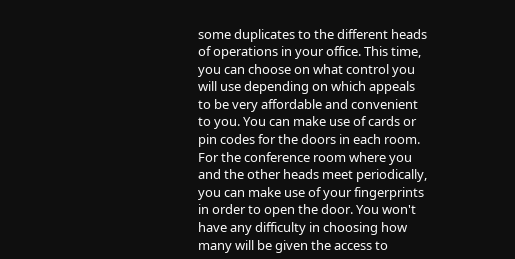some duplicates to the different heads of operations in your office. This time, you can choose on what control you will use depending on which appeals to be very affordable and convenient to you. You can make use of cards or pin codes for the doors in each room. For the conference room where you and the other heads meet periodically, you can make use of your fingerprints in order to open the door. You won't have any difficulty in choosing how many will be given the access to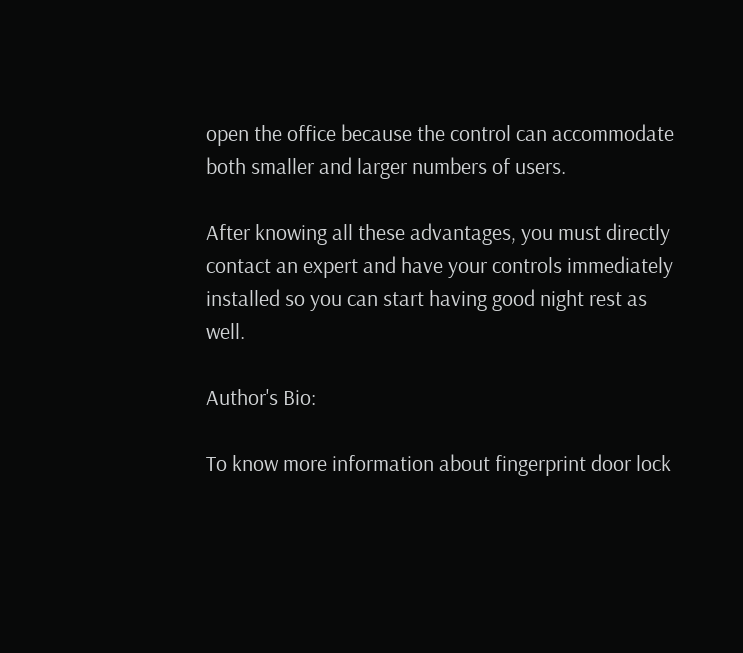open the office because the control can accommodate both smaller and larger numbers of users.

After knowing all these advantages, you must directly contact an expert and have your controls immediately installed so you can start having good night rest as well.

Author's Bio:

To know more information about fingerprint door lock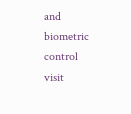and biometric control visit